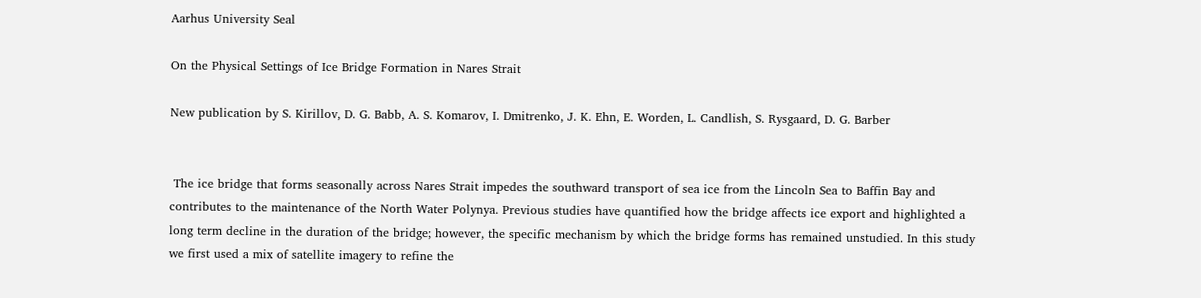Aarhus University Seal

On the Physical Settings of Ice Bridge Formation in Nares Strait

New publication by S. Kirillov, D. G. Babb, A. S. Komarov, I. Dmitrenko, J. K. Ehn, E. Worden, L. Candlish, S. Rysgaard, D. G. Barber


 The ice bridge that forms seasonally across Nares Strait impedes the southward transport of sea ice from the Lincoln Sea to Baffin Bay and contributes to the maintenance of the North Water Polynya. Previous studies have quantified how the bridge affects ice export and highlighted a long term decline in the duration of the bridge; however, the specific mechanism by which the bridge forms has remained unstudied. In this study we first used a mix of satellite imagery to refine the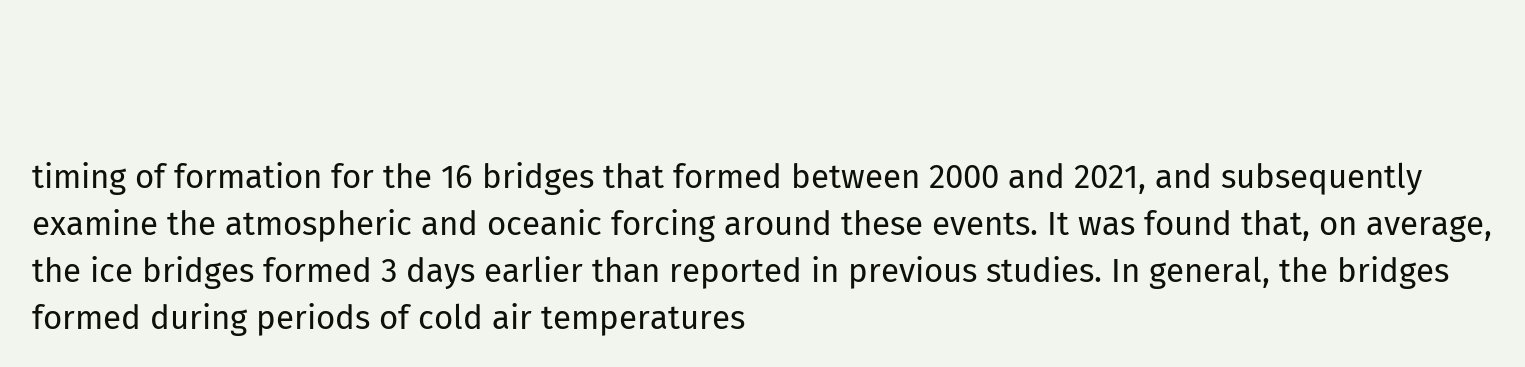timing of formation for the 16 bridges that formed between 2000 and 2021, and subsequently examine the atmospheric and oceanic forcing around these events. It was found that, on average, the ice bridges formed 3 days earlier than reported in previous studies. In general, the bridges formed during periods of cold air temperatures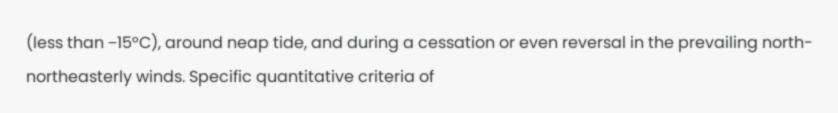(less than −15°C), around neap tide, and during a cessation or even reversal in the prevailing north-northeasterly winds. Specific quantitative criteria of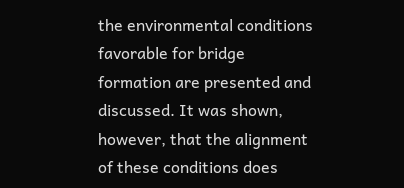the environmental conditions favorable for bridge formation are presented and discussed. It was shown, however, that the alignment of these conditions does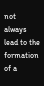not always lead to the formation of a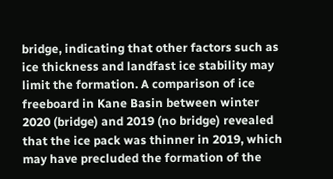bridge, indicating that other factors such as ice thickness and landfast ice stability may limit the formation. A comparison of ice freeboard in Kane Basin between winter 2020 (bridge) and 2019 (no bridge) revealed that the ice pack was thinner in 2019, which may have precluded the formation of the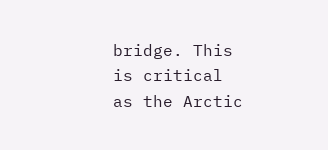bridge. This is critical as the Arctic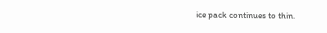ice pack continues to thin.